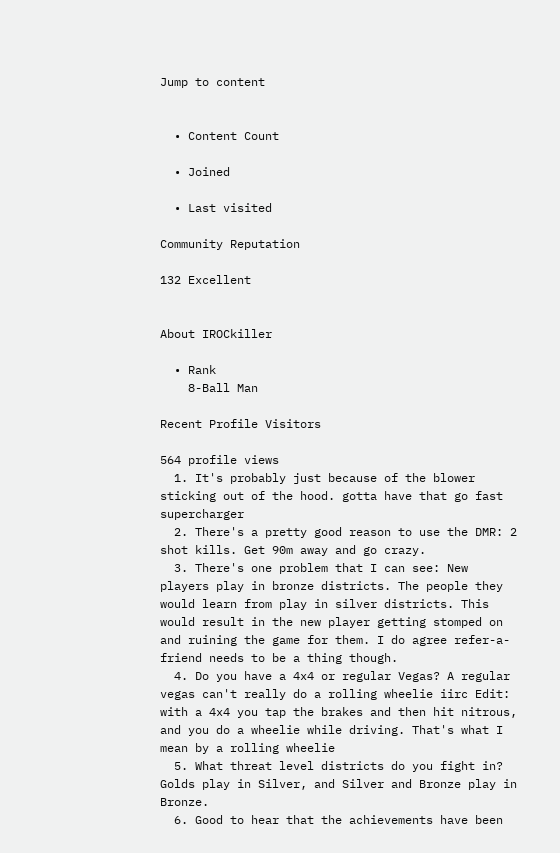Jump to content


  • Content Count

  • Joined

  • Last visited

Community Reputation

132 Excellent


About IROCkiller

  • Rank
    8-Ball Man

Recent Profile Visitors

564 profile views
  1. It's probably just because of the blower sticking out of the hood. gotta have that go fast supercharger
  2. There's a pretty good reason to use the DMR: 2 shot kills. Get 90m away and go crazy.
  3. There's one problem that I can see: New players play in bronze districts. The people they would learn from play in silver districts. This would result in the new player getting stomped on and ruining the game for them. I do agree refer-a-friend needs to be a thing though.
  4. Do you have a 4x4 or regular Vegas? A regular vegas can't really do a rolling wheelie iirc Edit: with a 4x4 you tap the brakes and then hit nitrous, and you do a wheelie while driving. That's what I mean by a rolling wheelie
  5. What threat level districts do you fight in? Golds play in Silver, and Silver and Bronze play in Bronze.
  6. Good to hear that the achievements have been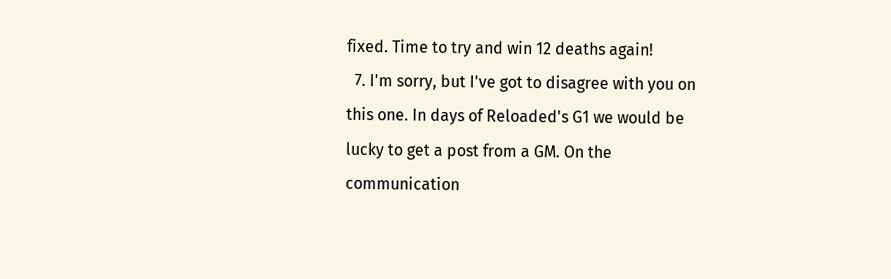fixed. Time to try and win 12 deaths again!
  7. I'm sorry, but I've got to disagree with you on this one. In days of Reloaded's G1 we would be lucky to get a post from a GM. On the communication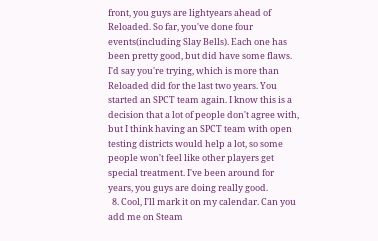front, you guys are lightyears ahead of Reloaded. So far, you've done four events(including Slay Bells). Each one has been pretty good, but did have some flaws. I'd say you're trying, which is more than Reloaded did for the last two years. You started an SPCT team again. I know this is a decision that a lot of people don't agree with, but I think having an SPCT team with open testing districts would help a lot, so some people won't feel like other players get special treatment. I've been around for years, you guys are doing really good.
  8. Cool, I'll mark it on my calendar. Can you add me on Steam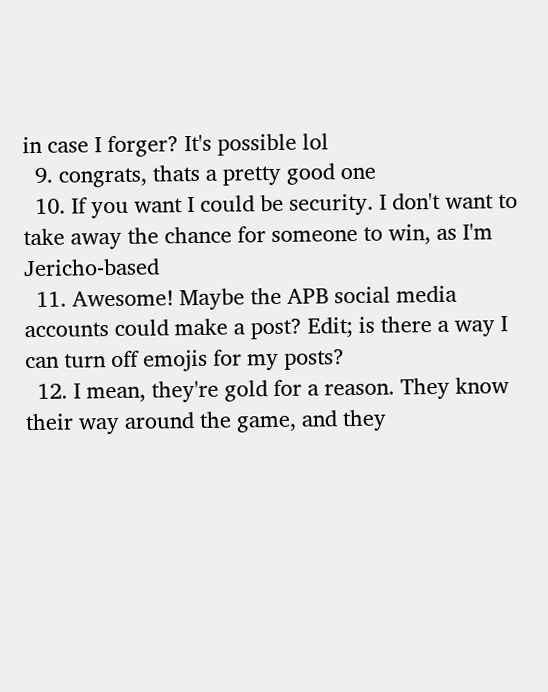in case I forger? It's possible lol
  9. congrats, thats a pretty good one
  10. If you want I could be security. I don't want to take away the chance for someone to win, as I'm Jericho-based
  11. Awesome! Maybe the APB social media accounts could make a post? Edit; is there a way I can turn off emojis for my posts?
  12. I mean, they're gold for a reason. They know their way around the game, and they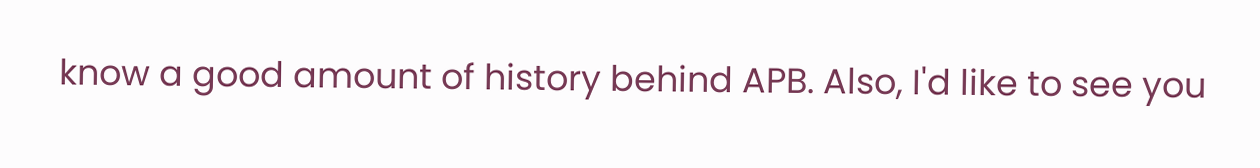know a good amount of history behind APB. Also, I'd like to see you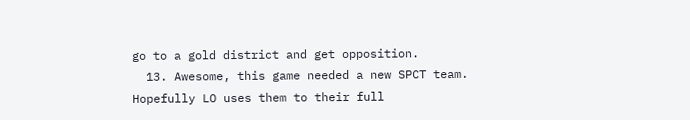go to a gold district and get opposition.
  13. Awesome, this game needed a new SPCT team. Hopefully LO uses them to their full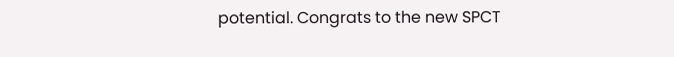potential. Congrats to the new SPCT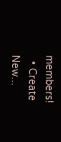members!
  • Create New...